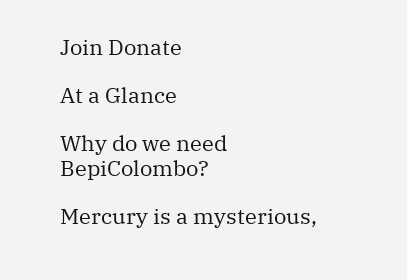Join Donate

At a Glance

Why do we need BepiColombo?

Mercury is a mysterious,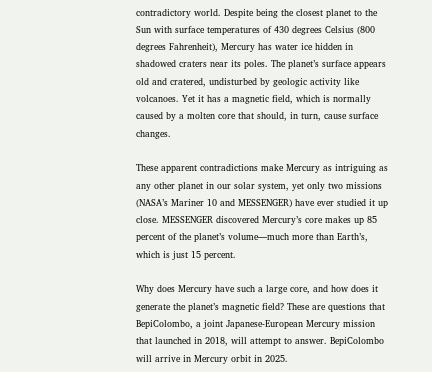contradictory world. Despite being the closest planet to the Sun with surface temperatures of 430 degrees Celsius (800 degrees Fahrenheit), Mercury has water ice hidden in shadowed craters near its poles. The planet’s surface appears old and cratered, undisturbed by geologic activity like volcanoes. Yet it has a magnetic field, which is normally caused by a molten core that should, in turn, cause surface changes.

These apparent contradictions make Mercury as intriguing as any other planet in our solar system, yet only two missions (NASA’s Mariner 10 and MESSENGER) have ever studied it up close. MESSENGER discovered Mercury’s core makes up 85 percent of the planet’s volume—much more than Earth’s, which is just 15 percent.

Why does Mercury have such a large core, and how does it generate the planet’s magnetic field? These are questions that BepiColombo, a joint Japanese-European Mercury mission that launched in 2018, will attempt to answer. BepiColombo will arrive in Mercury orbit in 2025.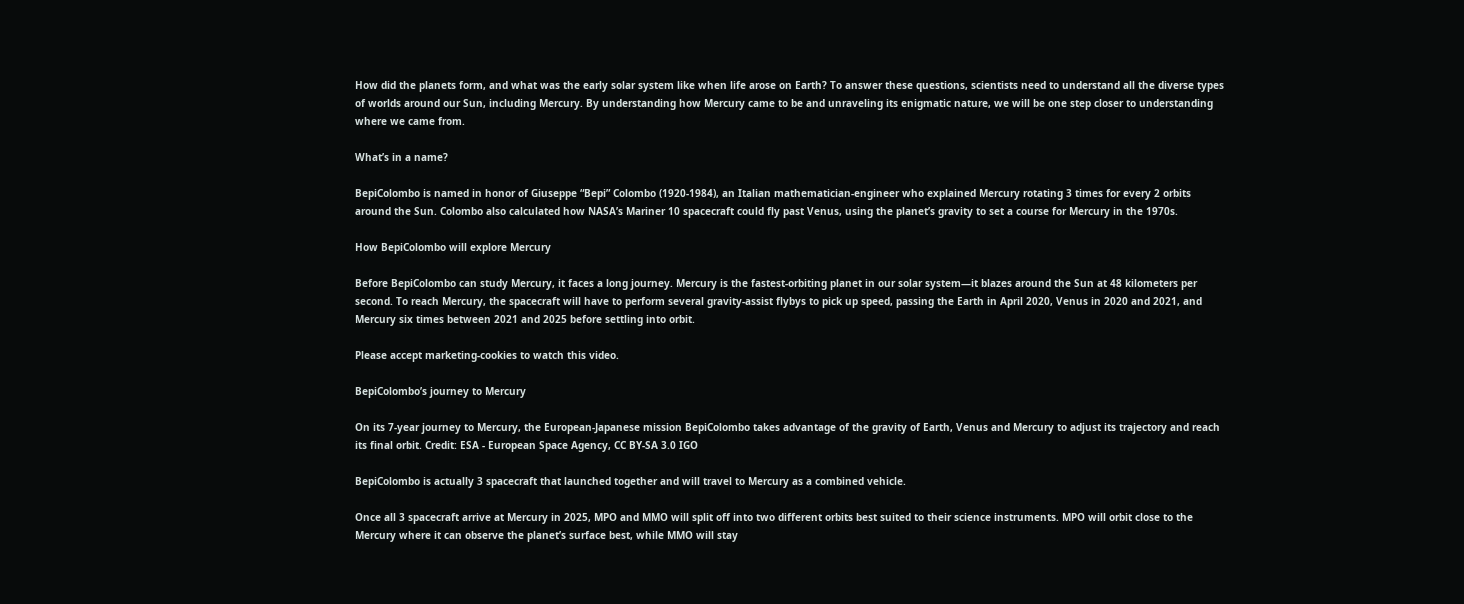How did the planets form, and what was the early solar system like when life arose on Earth? To answer these questions, scientists need to understand all the diverse types of worlds around our Sun, including Mercury. By understanding how Mercury came to be and unraveling its enigmatic nature, we will be one step closer to understanding where we came from.

What’s in a name?

BepiColombo is named in honor of Giuseppe “Bepi” Colombo (1920-1984), an Italian mathematician-engineer who explained Mercury rotating 3 times for every 2 orbits around the Sun. Colombo also calculated how NASA’s Mariner 10 spacecraft could fly past Venus, using the planet’s gravity to set a course for Mercury in the 1970s.

How BepiColombo will explore Mercury

Before BepiColombo can study Mercury, it faces a long journey. Mercury is the fastest-orbiting planet in our solar system—it blazes around the Sun at 48 kilometers per second. To reach Mercury, the spacecraft will have to perform several gravity-assist flybys to pick up speed, passing the Earth in April 2020, Venus in 2020 and 2021, and Mercury six times between 2021 and 2025 before settling into orbit.

Please accept marketing-cookies to watch this video.

BepiColombo’s journey to Mercury

On its 7-year journey to Mercury, the European-Japanese mission BepiColombo takes advantage of the gravity of Earth, Venus and Mercury to adjust its trajectory and reach its final orbit. Credit: ESA - European Space Agency, CC BY-SA 3.0 IGO

BepiColombo is actually 3 spacecraft that launched together and will travel to Mercury as a combined vehicle.

Once all 3 spacecraft arrive at Mercury in 2025, MPO and MMO will split off into two different orbits best suited to their science instruments. MPO will orbit close to the Mercury where it can observe the planet’s surface best, while MMO will stay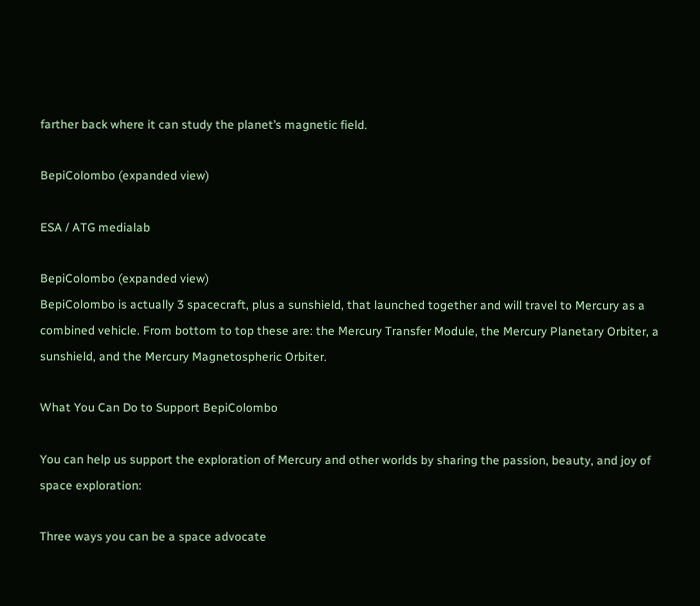farther back where it can study the planet’s magnetic field.

BepiColombo (expanded view)

ESA / ATG medialab

BepiColombo (expanded view)
BepiColombo is actually 3 spacecraft, plus a sunshield, that launched together and will travel to Mercury as a combined vehicle. From bottom to top these are: the Mercury Transfer Module, the Mercury Planetary Orbiter, a sunshield, and the Mercury Magnetospheric Orbiter.

What You Can Do to Support BepiColombo

You can help us support the exploration of Mercury and other worlds by sharing the passion, beauty, and joy of space exploration:

Three ways you can be a space advocate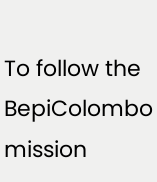To follow the BepiColombo mission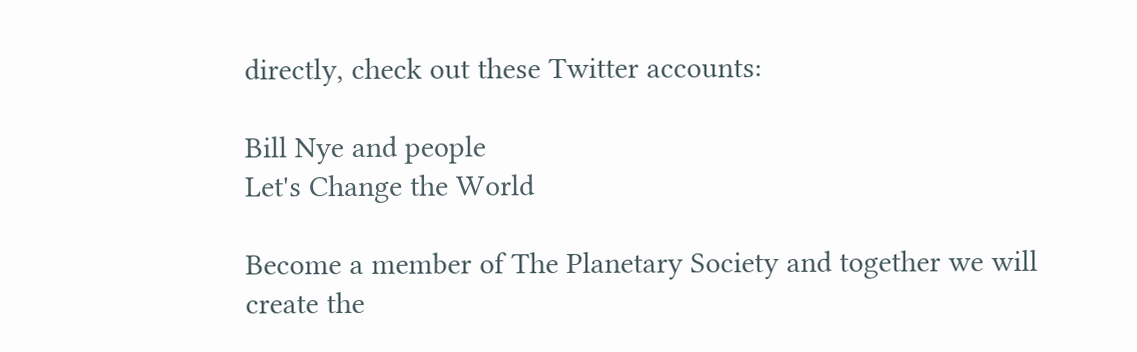directly, check out these Twitter accounts:

Bill Nye and people
Let's Change the World

Become a member of The Planetary Society and together we will create the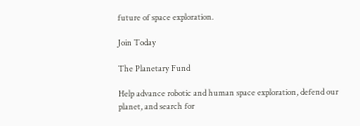future of space exploration.

Join Today

The Planetary Fund

Help advance robotic and human space exploration, defend our planet, and search for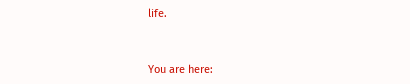life.


You are here: